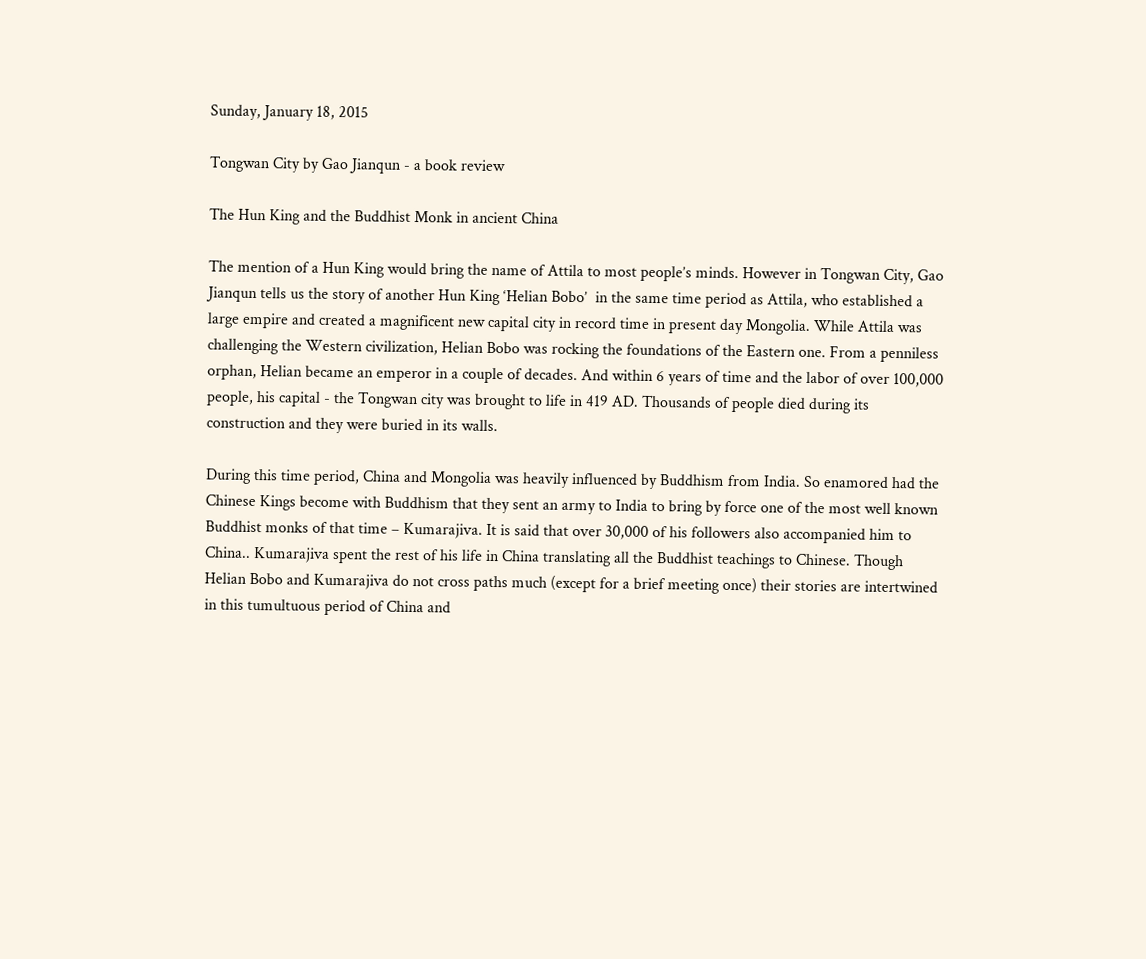Sunday, January 18, 2015

Tongwan City by Gao Jianqun - a book review

The Hun King and the Buddhist Monk in ancient China

The mention of a Hun King would bring the name of Attila to most people’s minds. However in Tongwan City, Gao Jianqun tells us the story of another Hun King ‘Helian Bobo’  in the same time period as Attila, who established a large empire and created a magnificent new capital city in record time in present day Mongolia. While Attila was challenging the Western civilization, Helian Bobo was rocking the foundations of the Eastern one. From a penniless orphan, Helian became an emperor in a couple of decades. And within 6 years of time and the labor of over 100,000 people, his capital - the Tongwan city was brought to life in 419 AD. Thousands of people died during its construction and they were buried in its walls.

During this time period, China and Mongolia was heavily influenced by Buddhism from India. So enamored had the Chinese Kings become with Buddhism that they sent an army to India to bring by force one of the most well known Buddhist monks of that time – Kumarajiva. It is said that over 30,000 of his followers also accompanied him to China.. Kumarajiva spent the rest of his life in China translating all the Buddhist teachings to Chinese. Though Helian Bobo and Kumarajiva do not cross paths much (except for a brief meeting once) their stories are intertwined in this tumultuous period of China and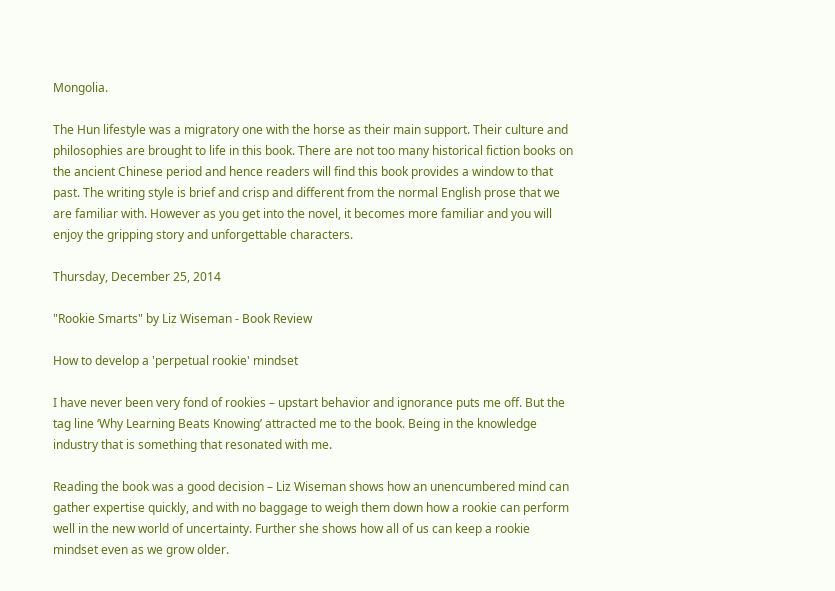Mongolia.

The Hun lifestyle was a migratory one with the horse as their main support. Their culture and philosophies are brought to life in this book. There are not too many historical fiction books on the ancient Chinese period and hence readers will find this book provides a window to that past. The writing style is brief and crisp and different from the normal English prose that we are familiar with. However as you get into the novel, it becomes more familiar and you will enjoy the gripping story and unforgettable characters.

Thursday, December 25, 2014

"Rookie Smarts" by Liz Wiseman - Book Review

How to develop a 'perpetual rookie' mindset

I have never been very fond of rookies – upstart behavior and ignorance puts me off. But the tag line ‘Why Learning Beats Knowing’ attracted me to the book. Being in the knowledge industry that is something that resonated with me.

Reading the book was a good decision – Liz Wiseman shows how an unencumbered mind can gather expertise quickly, and with no baggage to weigh them down how a rookie can perform well in the new world of uncertainty. Further she shows how all of us can keep a rookie mindset even as we grow older.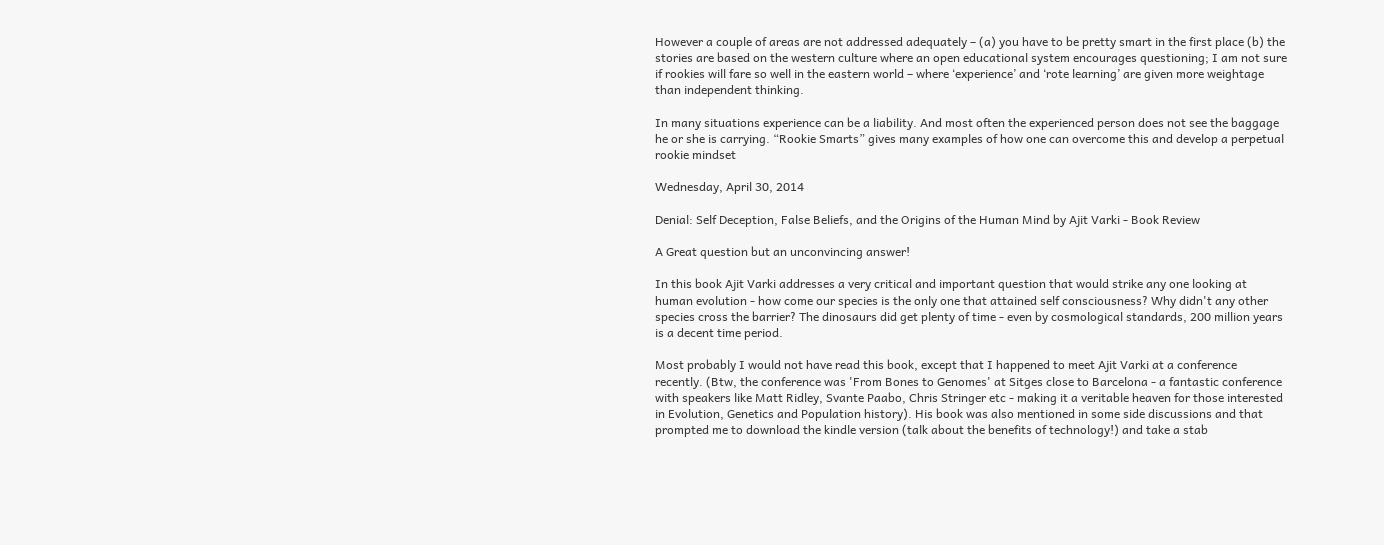However a couple of areas are not addressed adequately – (a) you have to be pretty smart in the first place (b) the stories are based on the western culture where an open educational system encourages questioning; I am not sure if rookies will fare so well in the eastern world – where ‘experience’ and ‘rote learning’ are given more weightage than independent thinking.

In many situations experience can be a liability. And most often the experienced person does not see the baggage he or she is carrying. “Rookie Smarts” gives many examples of how one can overcome this and develop a perpetual rookie mindset

Wednesday, April 30, 2014

Denial: Self Deception, False Beliefs, and the Origins of the Human Mind by Ajit Varki - Book Review

A Great question but an unconvincing answer!

In this book Ajit Varki addresses a very critical and important question that would strike any one looking at human evolution - how come our species is the only one that attained self consciousness? Why didn't any other species cross the barrier? The dinosaurs did get plenty of time - even by cosmological standards, 200 million years is a decent time period.

Most probably I would not have read this book, except that I happened to meet Ajit Varki at a conference recently. (Btw, the conference was 'From Bones to Genomes' at Sitges close to Barcelona - a fantastic conference with speakers like Matt Ridley, Svante Paabo, Chris Stringer etc - making it a veritable heaven for those interested in Evolution, Genetics and Population history). His book was also mentioned in some side discussions and that prompted me to download the kindle version (talk about the benefits of technology!) and take a stab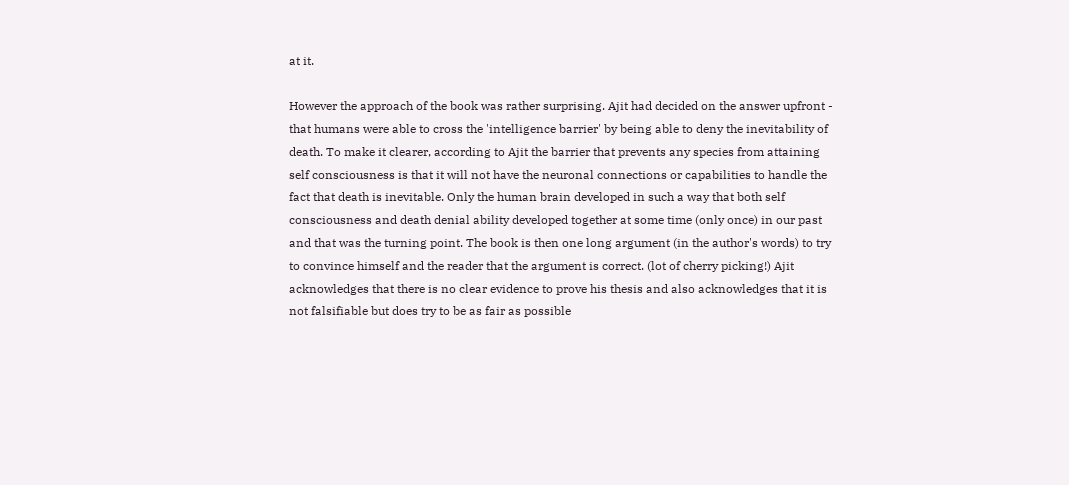at it.

However the approach of the book was rather surprising. Ajit had decided on the answer upfront - that humans were able to cross the 'intelligence barrier' by being able to deny the inevitability of death. To make it clearer, according to Ajit the barrier that prevents any species from attaining self consciousness is that it will not have the neuronal connections or capabilities to handle the fact that death is inevitable. Only the human brain developed in such a way that both self consciousness and death denial ability developed together at some time (only once) in our past and that was the turning point. The book is then one long argument (in the author's words) to try to convince himself and the reader that the argument is correct. (lot of cherry picking!) Ajit acknowledges that there is no clear evidence to prove his thesis and also acknowledges that it is not falsifiable but does try to be as fair as possible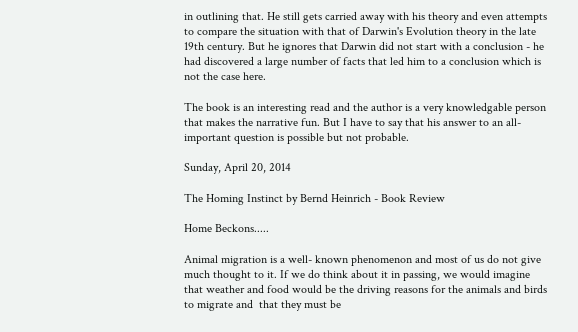in outlining that. He still gets carried away with his theory and even attempts to compare the situation with that of Darwin's Evolution theory in the late 19th century. But he ignores that Darwin did not start with a conclusion - he had discovered a large number of facts that led him to a conclusion which is not the case here.

The book is an interesting read and the author is a very knowledgable person that makes the narrative fun. But I have to say that his answer to an all-important question is possible but not probable.

Sunday, April 20, 2014

The Homing Instinct by Bernd Heinrich - Book Review

Home Beckons.....

Animal migration is a well- known phenomenon and most of us do not give much thought to it. If we do think about it in passing, we would imagine that weather and food would be the driving reasons for the animals and birds to migrate and  that they must be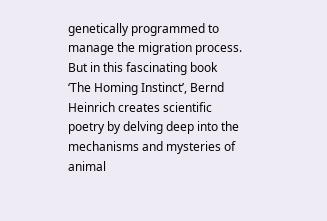genetically programmed to manage the migration process. But in this fascinating book ‘The Homing Instinct’, Bernd Heinrich creates scientific poetry by delving deep into the mechanisms and mysteries of animal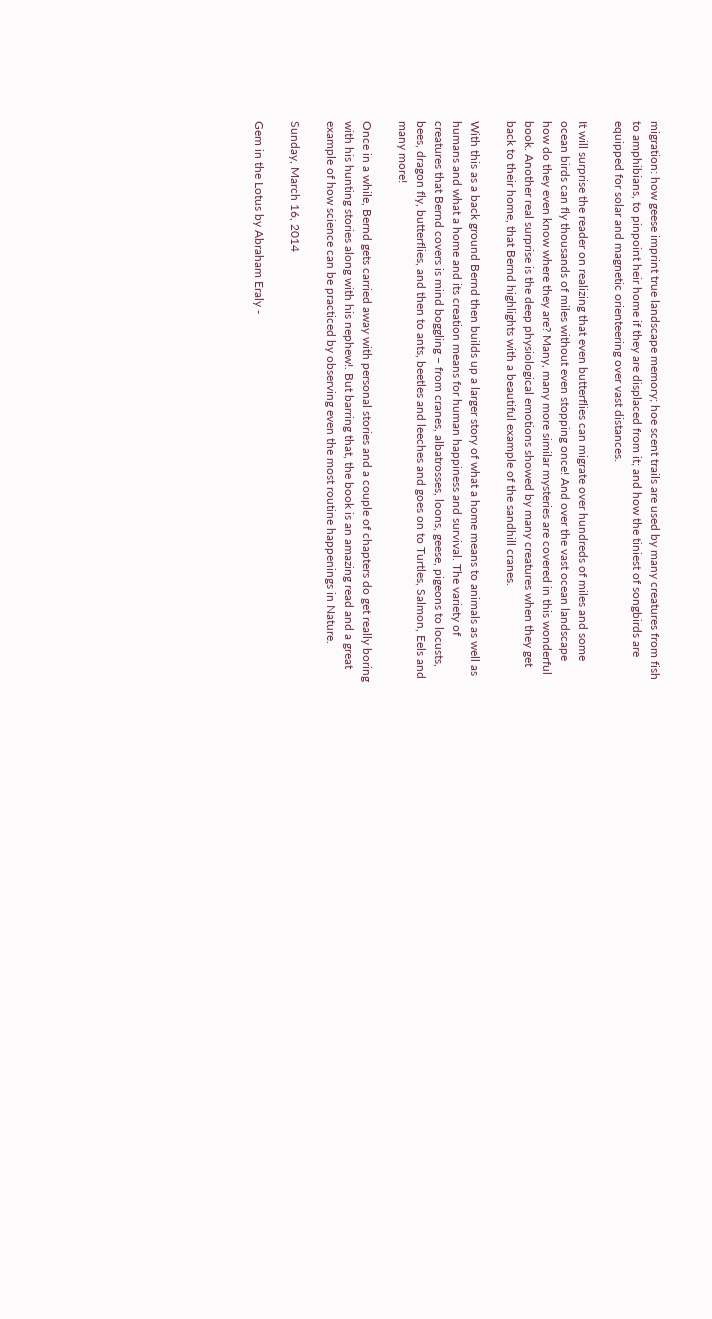migration: how geese imprint true landscape memory; hoe scent trails are used by many creatures from fish to amphibians, to pinpoint heir home if they are displaced from it; and how the tiniest of songbirds are equipped for solar and magnetic orienteering over vast distances.

It will surprise the reader on realizing that even butterflies can migrate over hundreds of miles and some ocean birds can fly thousands of miles without even stopping once! And over the vast ocean landscape how do they even know where they are? Many, many more similar mysteries are covered in this wonderful book. Another real surprise is the deep physiological emotions showed by many creatures when they get back to their home, that Bernd highlights with a beautiful example of the sandhill cranes.

With this as a back ground Bernd then builds up a larger story of what a home means to animals as well as humans and what a home and its creation means for human happiness and survival. The variety of creatures that Bernd covers is mind boggling – from cranes, albatrosses, loons, geese, pigeons to locusts, bees, dragon fly, butterflies, and then to ants, beetles and leeches and goes on to Turtles, Salmon, Eels and many more!

Once in a while, Bernd gets carried away with personal stories and a couple of chapters do get really boring with his hunting stories along with his nephew!. But barring that, the book is an amazing read and a great example of how science can be practiced by observing even the most routine happenings in Nature.

Sunday, March 16, 2014

Gem in the Lotus by Abraham Eraly -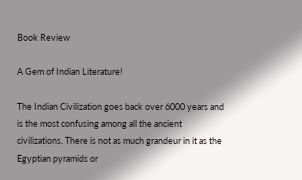Book Review

A Gem of Indian Literature!

The Indian Civilization goes back over 6000 years and is the most confusing among all the ancient civilizations. There is not as much grandeur in it as the Egyptian pyramids or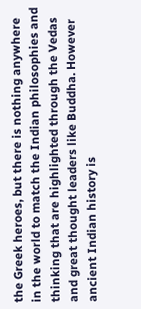the Greek heroes, but there is nothing anywhere in the world to match the Indian philosophies and thinking that are highlighted through the Vedas and great thought leaders like Buddha. However ancient Indian history is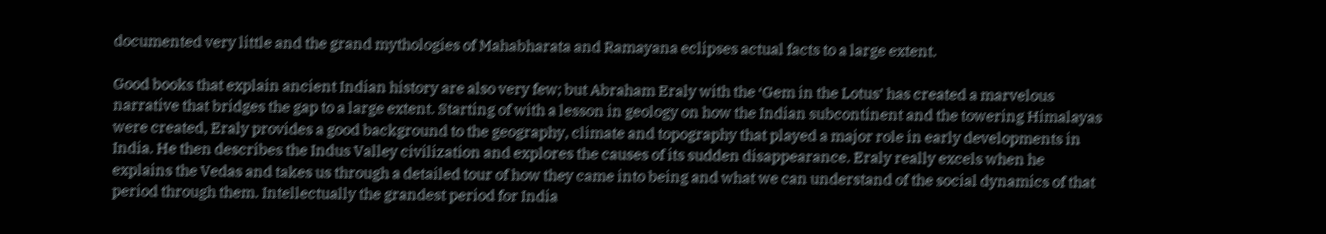documented very little and the grand mythologies of Mahabharata and Ramayana eclipses actual facts to a large extent.

Good books that explain ancient Indian history are also very few; but Abraham Eraly with the ‘Gem in the Lotus’ has created a marvelous narrative that bridges the gap to a large extent. Starting of with a lesson in geology on how the Indian subcontinent and the towering Himalayas were created, Eraly provides a good background to the geography, climate and topography that played a major role in early developments in India. He then describes the Indus Valley civilization and explores the causes of its sudden disappearance. Eraly really excels when he explains the Vedas and takes us through a detailed tour of how they came into being and what we can understand of the social dynamics of that period through them. Intellectually the grandest period for India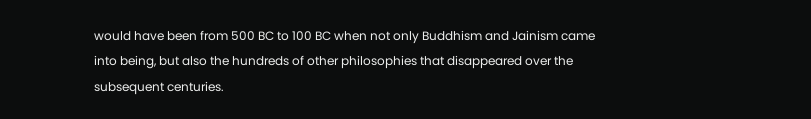would have been from 500 BC to 100 BC when not only Buddhism and Jainism came into being, but also the hundreds of other philosophies that disappeared over the subsequent centuries.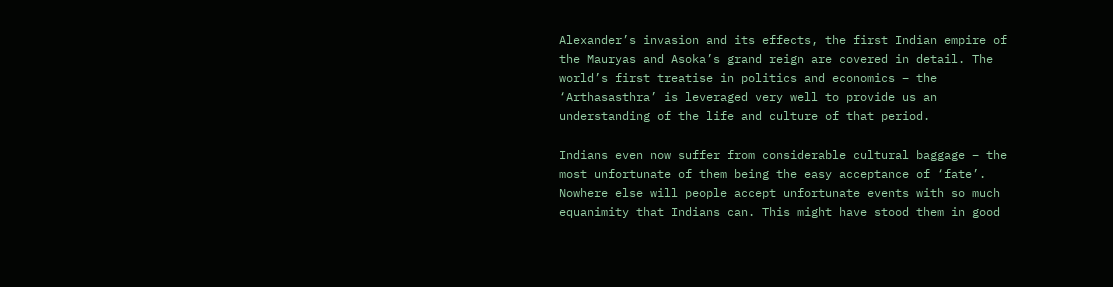Alexander’s invasion and its effects, the first Indian empire of the Mauryas and Asoka’s grand reign are covered in detail. The world’s first treatise in politics and economics – the ‘Arthasasthra’ is leveraged very well to provide us an understanding of the life and culture of that period.

Indians even now suffer from considerable cultural baggage – the most unfortunate of them being the easy acceptance of ‘fate’. Nowhere else will people accept unfortunate events with so much equanimity that Indians can. This might have stood them in good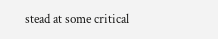stead at some critical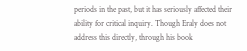periods in the past, but it has seriously affected their ability for critical inquiry. Though Eraly does not address this directly, through his book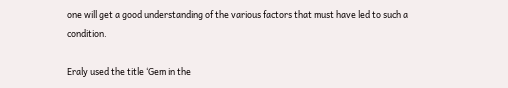one will get a good understanding of the various factors that must have led to such a condition.

Eraly used the title ‘Gem in the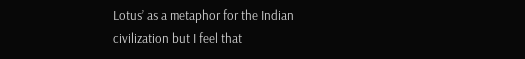Lotus’ as a metaphor for the Indian civilization but I feel that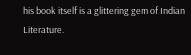his book itself is a glittering gem of Indian Literature.